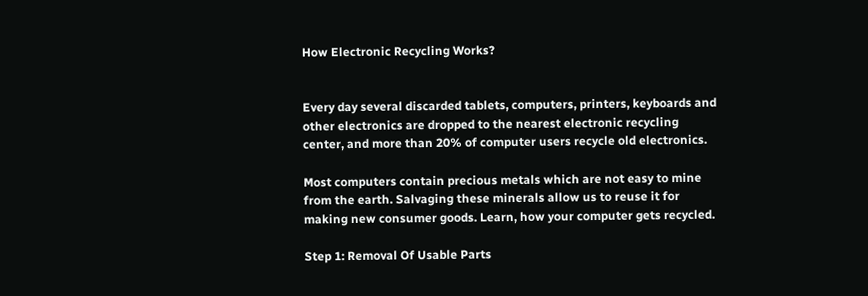How Electronic Recycling Works?


Every day several discarded tablets, computers, printers, keyboards and other electronics are dropped to the nearest electronic recycling center, and more than 20% of computer users recycle old electronics.

Most computers contain precious metals which are not easy to mine from the earth. Salvaging these minerals allow us to reuse it for making new consumer goods. Learn, how your computer gets recycled.

Step 1: Removal Of Usable Parts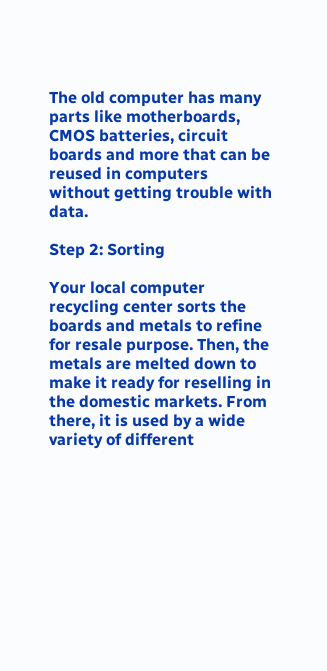The old computer has many parts like motherboards, CMOS batteries, circuit boards and more that can be reused in computers without getting trouble with data.

Step 2: Sorting

Your local computer recycling center sorts the boards and metals to refine for resale purpose. Then, the metals are melted down to make it ready for reselling in the domestic markets. From there, it is used by a wide variety of different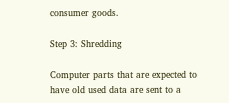consumer goods.

Step 3: Shredding

Computer parts that are expected to have old used data are sent to a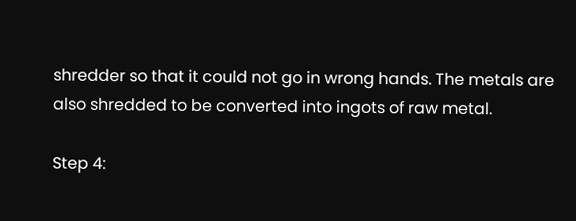shredder so that it could not go in wrong hands. The metals are also shredded to be converted into ingots of raw metal.

Step 4: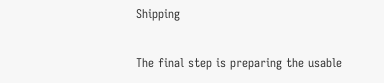Shipping

The final step is preparing the usable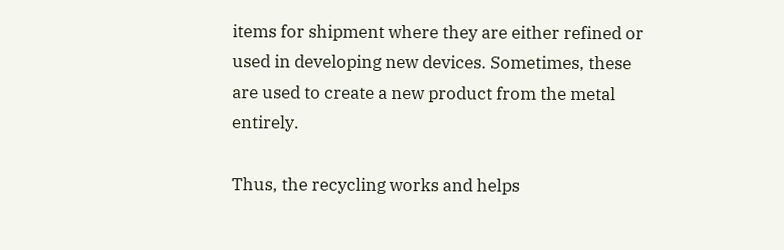items for shipment where they are either refined or used in developing new devices. Sometimes, these are used to create a new product from the metal entirely.

Thus, the recycling works and helps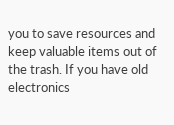you to save resources and keep valuable items out of the trash. If you have old electronics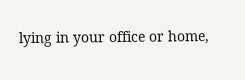lying in your office or home,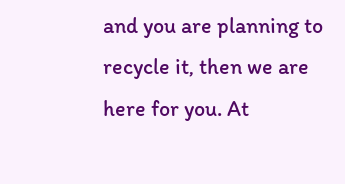and you are planning to recycle it, then we are here for you. At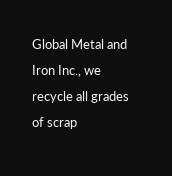Global Metal and Iron Inc., we recycle all grades of scrap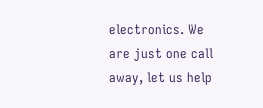electronics. We are just one call away, let us help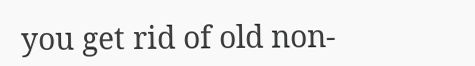you get rid of old non-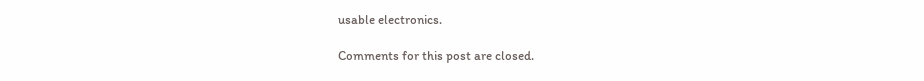usable electronics.

Comments for this post are closed.